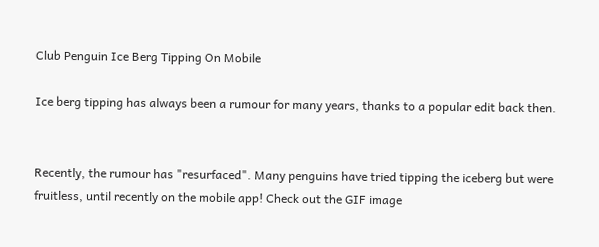Club Penguin Ice Berg Tipping On Mobile

Ice berg tipping has always been a rumour for many years, thanks to a popular edit back then.


Recently, the rumour has "resurfaced". Many penguins have tried tipping the iceberg but were fruitless, until recently on the mobile app! Check out the GIF image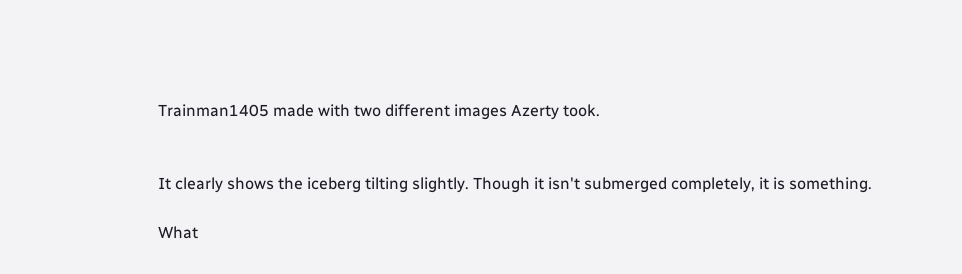Trainman1405 made with two different images Azerty took.


It clearly shows the iceberg tilting slightly. Though it isn't submerged completely, it is something.

What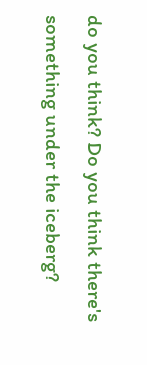do you think? Do you think there's something under the iceberg?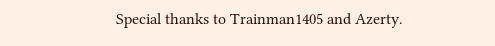Special thanks to Trainman1405 and Azerty.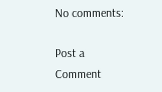No comments:

Post a Comment